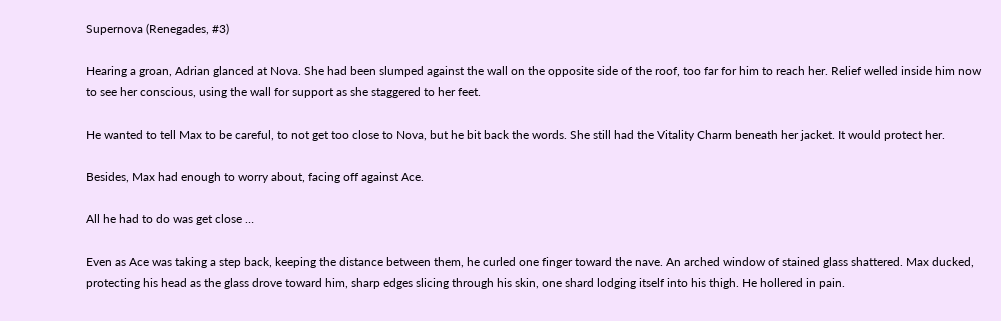Supernova (Renegades, #3)

Hearing a groan, Adrian glanced at Nova. She had been slumped against the wall on the opposite side of the roof, too far for him to reach her. Relief welled inside him now to see her conscious, using the wall for support as she staggered to her feet.

He wanted to tell Max to be careful, to not get too close to Nova, but he bit back the words. She still had the Vitality Charm beneath her jacket. It would protect her.

Besides, Max had enough to worry about, facing off against Ace.

All he had to do was get close …

Even as Ace was taking a step back, keeping the distance between them, he curled one finger toward the nave. An arched window of stained glass shattered. Max ducked, protecting his head as the glass drove toward him, sharp edges slicing through his skin, one shard lodging itself into his thigh. He hollered in pain.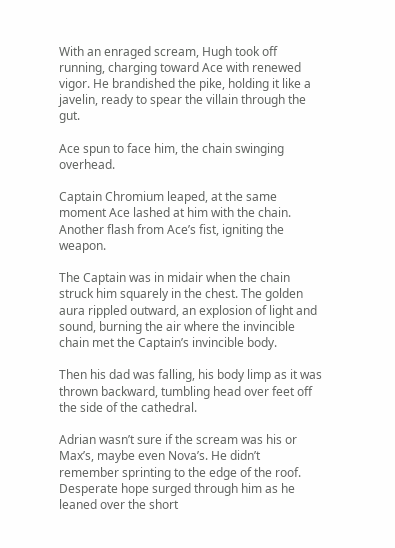With an enraged scream, Hugh took off running, charging toward Ace with renewed vigor. He brandished the pike, holding it like a javelin, ready to spear the villain through the gut.

Ace spun to face him, the chain swinging overhead.

Captain Chromium leaped, at the same moment Ace lashed at him with the chain. Another flash from Ace’s fist, igniting the weapon.

The Captain was in midair when the chain struck him squarely in the chest. The golden aura rippled outward, an explosion of light and sound, burning the air where the invincible chain met the Captain’s invincible body.

Then his dad was falling, his body limp as it was thrown backward, tumbling head over feet off the side of the cathedral.

Adrian wasn’t sure if the scream was his or Max’s, maybe even Nova’s. He didn’t remember sprinting to the edge of the roof. Desperate hope surged through him as he leaned over the short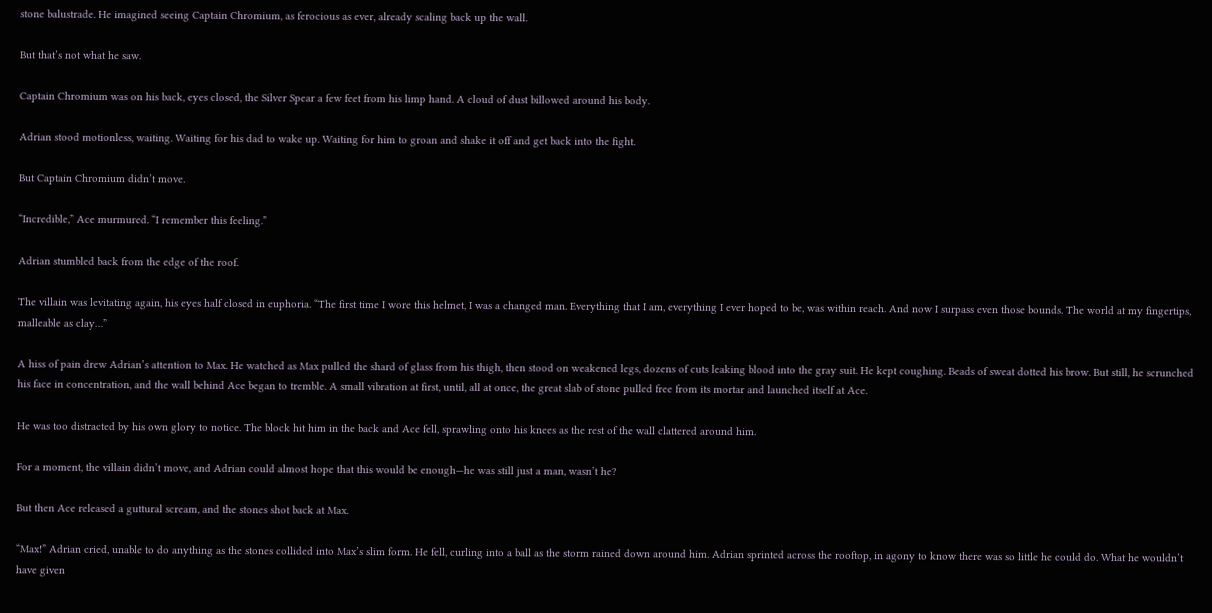stone balustrade. He imagined seeing Captain Chromium, as ferocious as ever, already scaling back up the wall.

But that’s not what he saw.

Captain Chromium was on his back, eyes closed, the Silver Spear a few feet from his limp hand. A cloud of dust billowed around his body.

Adrian stood motionless, waiting. Waiting for his dad to wake up. Waiting for him to groan and shake it off and get back into the fight.

But Captain Chromium didn’t move.

“Incredible,” Ace murmured. “I remember this feeling.”

Adrian stumbled back from the edge of the roof.

The villain was levitating again, his eyes half closed in euphoria. “The first time I wore this helmet, I was a changed man. Everything that I am, everything I ever hoped to be, was within reach. And now I surpass even those bounds. The world at my fingertips, malleable as clay…”

A hiss of pain drew Adrian’s attention to Max. He watched as Max pulled the shard of glass from his thigh, then stood on weakened legs, dozens of cuts leaking blood into the gray suit. He kept coughing. Beads of sweat dotted his brow. But still, he scrunched his face in concentration, and the wall behind Ace began to tremble. A small vibration at first, until, all at once, the great slab of stone pulled free from its mortar and launched itself at Ace.

He was too distracted by his own glory to notice. The block hit him in the back and Ace fell, sprawling onto his knees as the rest of the wall clattered around him.

For a moment, the villain didn’t move, and Adrian could almost hope that this would be enough—he was still just a man, wasn’t he?

But then Ace released a guttural scream, and the stones shot back at Max.

“Max!” Adrian cried, unable to do anything as the stones collided into Max’s slim form. He fell, curling into a ball as the storm rained down around him. Adrian sprinted across the rooftop, in agony to know there was so little he could do. What he wouldn’t have given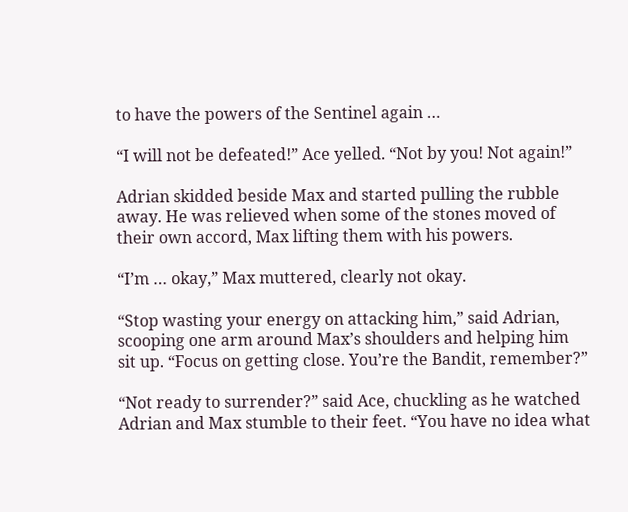to have the powers of the Sentinel again …

“I will not be defeated!” Ace yelled. “Not by you! Not again!”

Adrian skidded beside Max and started pulling the rubble away. He was relieved when some of the stones moved of their own accord, Max lifting them with his powers.

“I’m … okay,” Max muttered, clearly not okay.

“Stop wasting your energy on attacking him,” said Adrian, scooping one arm around Max’s shoulders and helping him sit up. “Focus on getting close. You’re the Bandit, remember?”

“Not ready to surrender?” said Ace, chuckling as he watched Adrian and Max stumble to their feet. “You have no idea what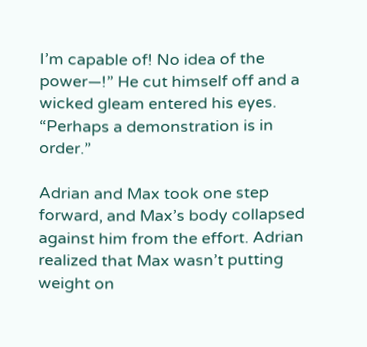I’m capable of! No idea of the power—!” He cut himself off and a wicked gleam entered his eyes. “Perhaps a demonstration is in order.”

Adrian and Max took one step forward, and Max’s body collapsed against him from the effort. Adrian realized that Max wasn’t putting weight on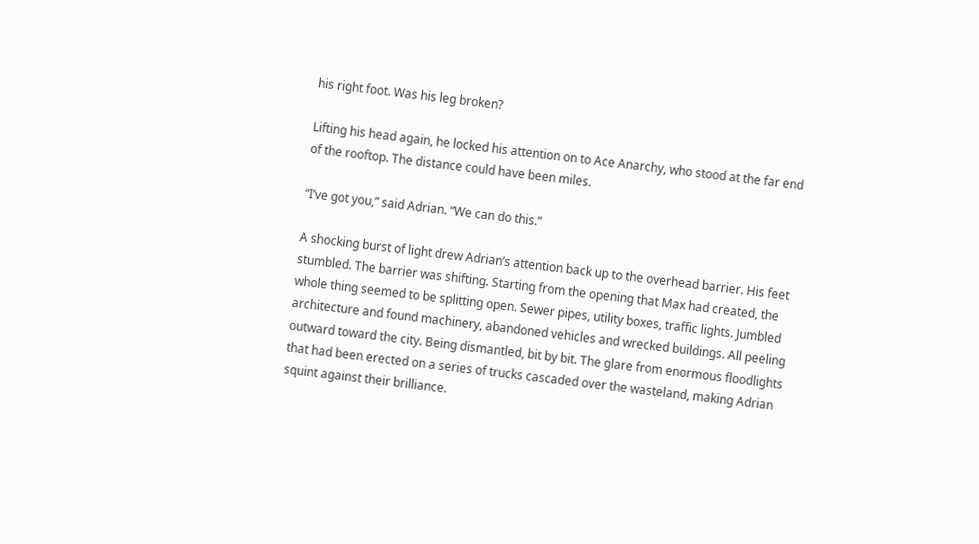his right foot. Was his leg broken?

Lifting his head again, he locked his attention on to Ace Anarchy, who stood at the far end of the rooftop. The distance could have been miles.

“I’ve got you,” said Adrian. “We can do this.”

A shocking burst of light drew Adrian’s attention back up to the overhead barrier. His feet stumbled. The barrier was shifting. Starting from the opening that Max had created, the whole thing seemed to be splitting open. Sewer pipes, utility boxes, traffic lights. Jumbled architecture and found machinery, abandoned vehicles and wrecked buildings. All peeling outward toward the city. Being dismantled, bit by bit. The glare from enormous floodlights that had been erected on a series of trucks cascaded over the wasteland, making Adrian squint against their brilliance.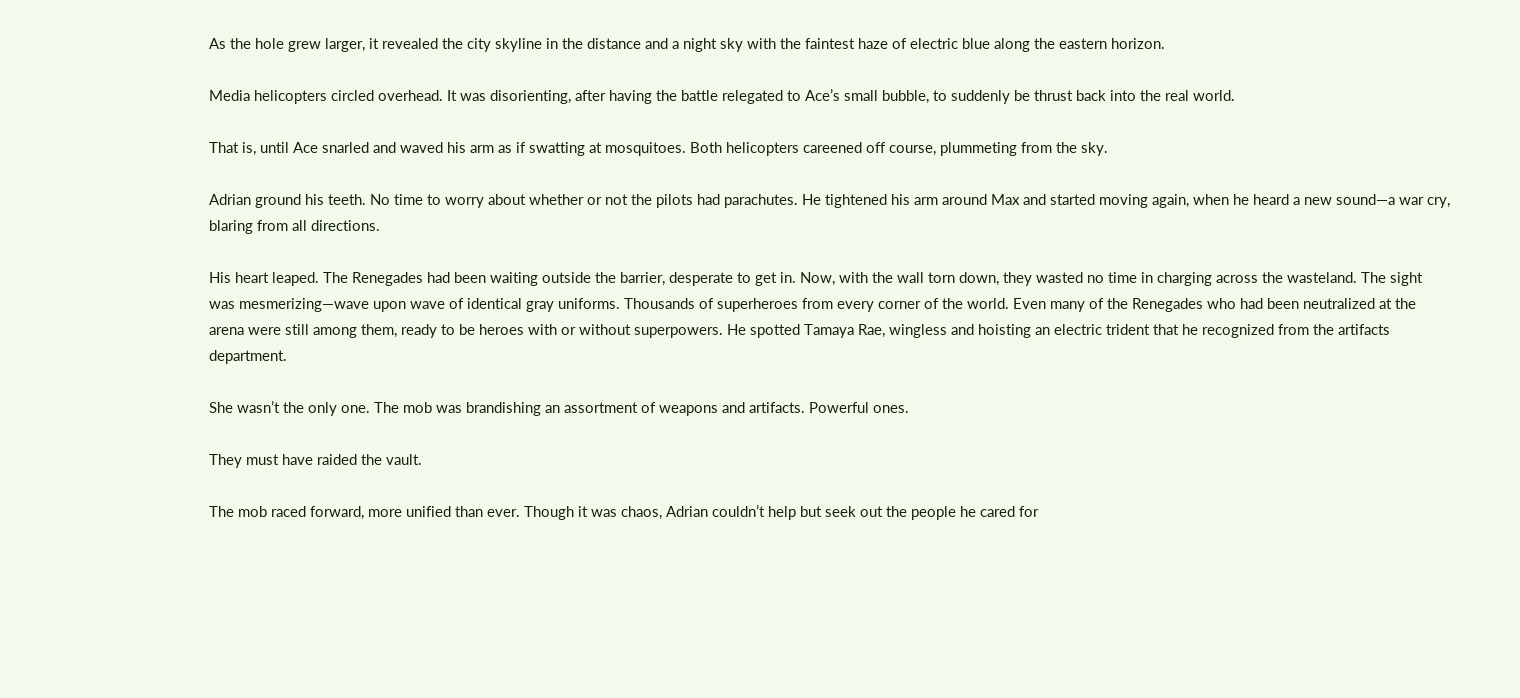As the hole grew larger, it revealed the city skyline in the distance and a night sky with the faintest haze of electric blue along the eastern horizon.

Media helicopters circled overhead. It was disorienting, after having the battle relegated to Ace’s small bubble, to suddenly be thrust back into the real world.

That is, until Ace snarled and waved his arm as if swatting at mosquitoes. Both helicopters careened off course, plummeting from the sky.

Adrian ground his teeth. No time to worry about whether or not the pilots had parachutes. He tightened his arm around Max and started moving again, when he heard a new sound—a war cry, blaring from all directions.

His heart leaped. The Renegades had been waiting outside the barrier, desperate to get in. Now, with the wall torn down, they wasted no time in charging across the wasteland. The sight was mesmerizing—wave upon wave of identical gray uniforms. Thousands of superheroes from every corner of the world. Even many of the Renegades who had been neutralized at the arena were still among them, ready to be heroes with or without superpowers. He spotted Tamaya Rae, wingless and hoisting an electric trident that he recognized from the artifacts department.

She wasn’t the only one. The mob was brandishing an assortment of weapons and artifacts. Powerful ones.

They must have raided the vault.

The mob raced forward, more unified than ever. Though it was chaos, Adrian couldn’t help but seek out the people he cared for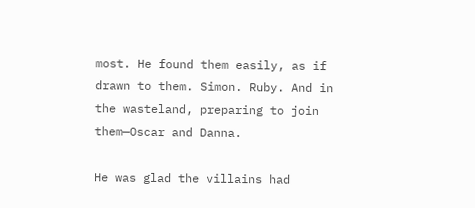most. He found them easily, as if drawn to them. Simon. Ruby. And in the wasteland, preparing to join them—Oscar and Danna.

He was glad the villains had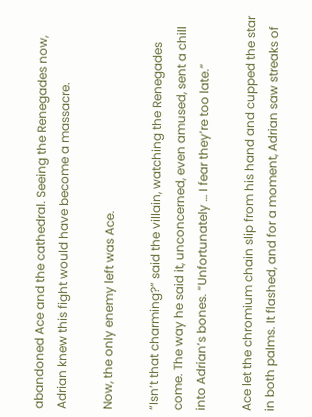abandoned Ace and the cathedral. Seeing the Renegades now, Adrian knew this fight would have become a massacre.

Now, the only enemy left was Ace.

“Isn’t that charming?” said the villain, watching the Renegades come. The way he said it, unconcerned, even amused, sent a chill into Adrian’s bones. “Unfortunately … I fear they’re too late.”

Ace let the chromium chain slip from his hand and cupped the star in both palms. It flashed, and for a moment, Adrian saw streaks of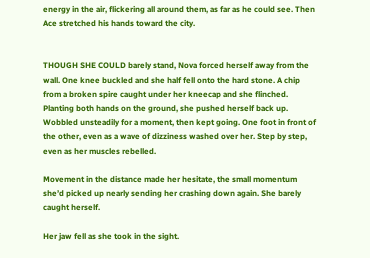energy in the air, flickering all around them, as far as he could see. Then Ace stretched his hands toward the city.


THOUGH SHE COULD barely stand, Nova forced herself away from the wall. One knee buckled and she half fell onto the hard stone. A chip from a broken spire caught under her kneecap and she flinched. Planting both hands on the ground, she pushed herself back up. Wobbled unsteadily for a moment, then kept going. One foot in front of the other, even as a wave of dizziness washed over her. Step by step, even as her muscles rebelled.

Movement in the distance made her hesitate, the small momentum she’d picked up nearly sending her crashing down again. She barely caught herself.

Her jaw fell as she took in the sight.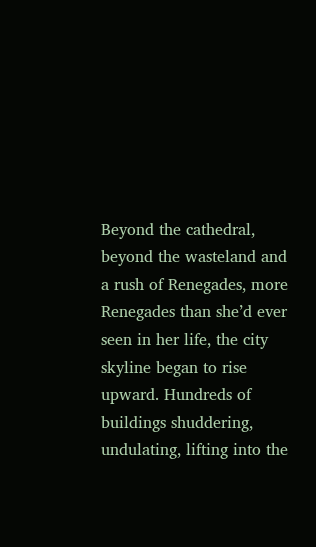Beyond the cathedral, beyond the wasteland and a rush of Renegades, more Renegades than she’d ever seen in her life, the city skyline began to rise upward. Hundreds of buildings shuddering, undulating, lifting into the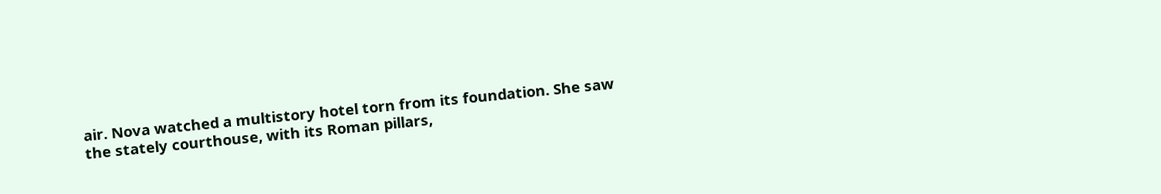air. Nova watched a multistory hotel torn from its foundation. She saw the stately courthouse, with its Roman pillars,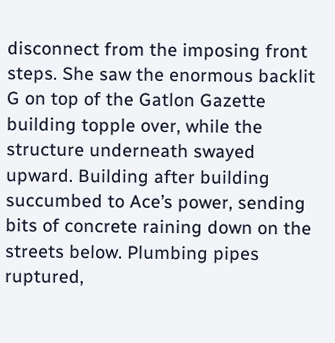disconnect from the imposing front steps. She saw the enormous backlit G on top of the Gatlon Gazette building topple over, while the structure underneath swayed upward. Building after building succumbed to Ace’s power, sending bits of concrete raining down on the streets below. Plumbing pipes ruptured,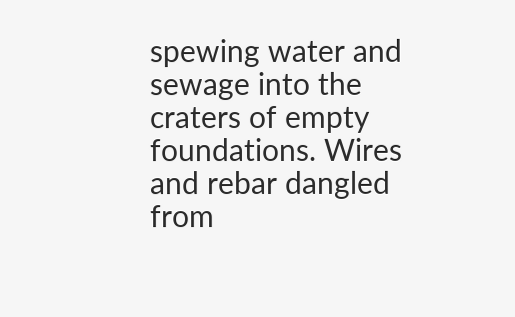spewing water and sewage into the craters of empty foundations. Wires and rebar dangled from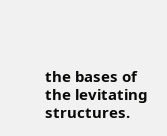the bases of the levitating structures.